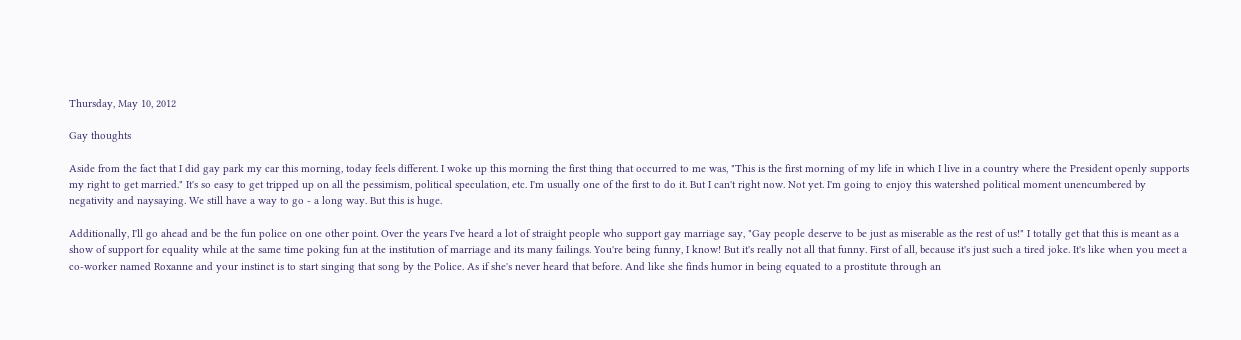Thursday, May 10, 2012

Gay thoughts

Aside from the fact that I did gay park my car this morning, today feels different. I woke up this morning the first thing that occurred to me was, "This is the first morning of my life in which I live in a country where the President openly supports my right to get married." It's so easy to get tripped up on all the pessimism, political speculation, etc. I'm usually one of the first to do it. But I can't right now. Not yet. I'm going to enjoy this watershed political moment unencumbered by negativity and naysaying. We still have a way to go - a long way. But this is huge.

Additionally, I'll go ahead and be the fun police on one other point. Over the years I've heard a lot of straight people who support gay marriage say, "Gay people deserve to be just as miserable as the rest of us!" I totally get that this is meant as a show of support for equality while at the same time poking fun at the institution of marriage and its many failings. You're being funny, I know! But it's really not all that funny. First of all, because it's just such a tired joke. It's like when you meet a co-worker named Roxanne and your instinct is to start singing that song by the Police. As if she's never heard that before. And like she finds humor in being equated to a prostitute through an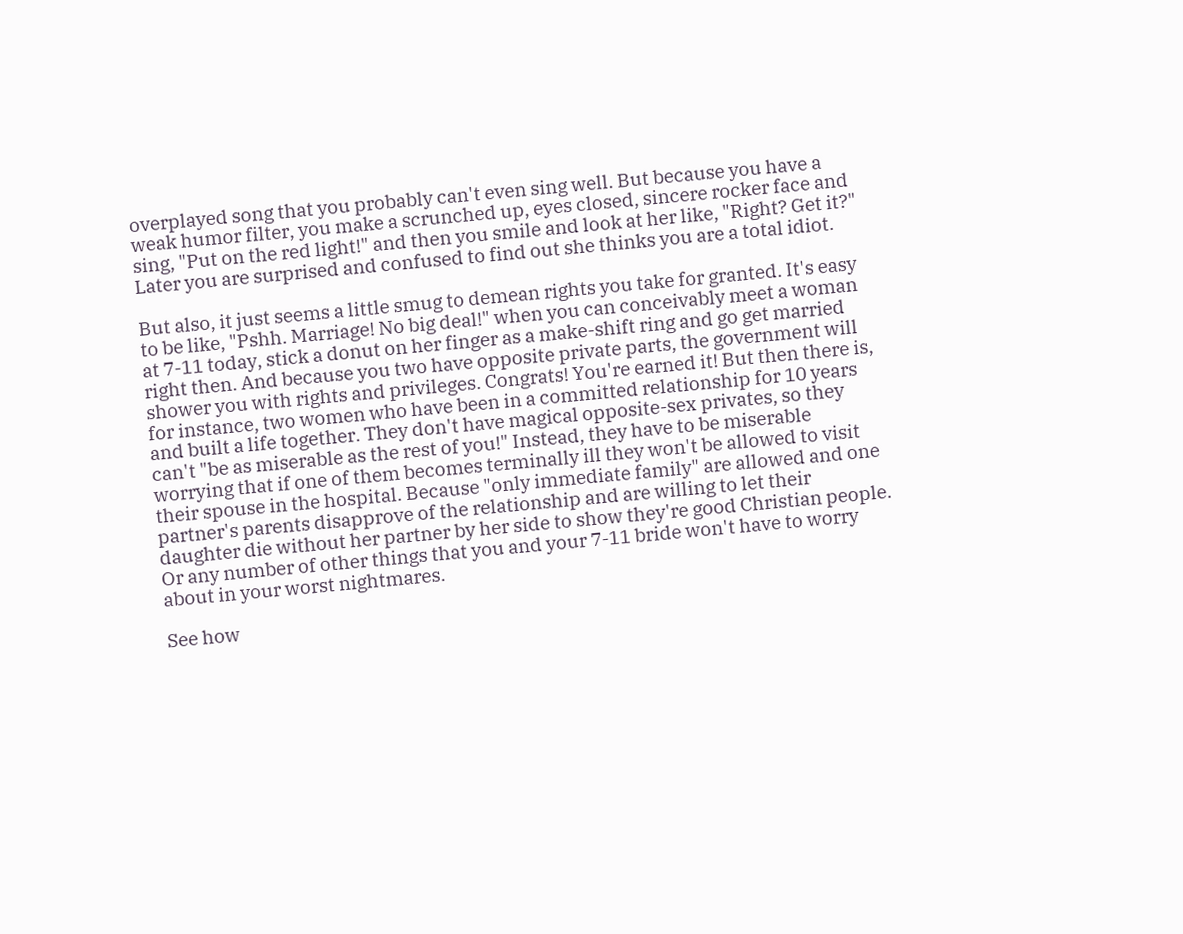overplayed song that you probably can't even sing well. But because you have a weak humor filter, you make a scrunched up, eyes closed, sincere rocker face and sing, "Put on the red light!" and then you smile and look at her like, "Right? Get it?" Later you are surprised and confused to find out she thinks you are a total idiot.

But also, it just seems a little smug to demean rights you take for granted. It's easy to be like, "Pshh. Marriage! No big deal!" when you can conceivably meet a woman at 7-11 today, stick a donut on her finger as a make-shift ring and go get married right then. And because you two have opposite private parts, the government will shower you with rights and privileges. Congrats! You're earned it! But then there is, for instance, two women who have been in a committed relationship for 10 years and built a life together. They don't have magical opposite-sex privates, so they can't "be as miserable as the rest of you!" Instead, they have to be miserable worrying that if one of them becomes terminally ill they won't be allowed to visit their spouse in the hospital. Because "only immediate family" are allowed and one partner's parents disapprove of the relationship and are willing to let their daughter die without her partner by her side to show they're good Christian people. Or any number of other things that you and your 7-11 bride won't have to worry about in your worst nightmares.

See how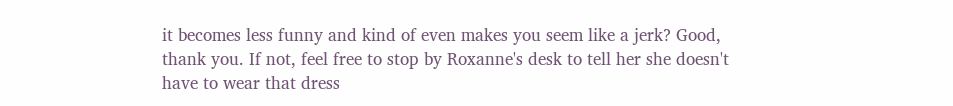it becomes less funny and kind of even makes you seem like a jerk? Good, thank you. If not, feel free to stop by Roxanne's desk to tell her she doesn't have to wear that dress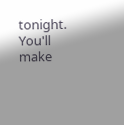tonight. You'll make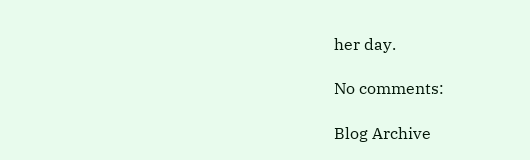her day.

No comments:

Blog Archive